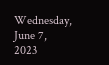Wednesday, June 7, 2023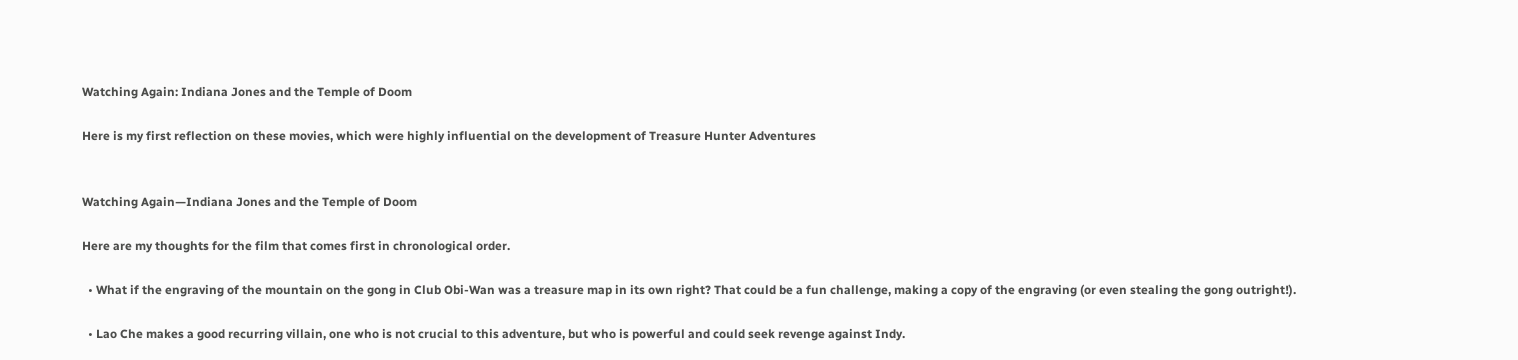Watching Again: Indiana Jones and the Temple of Doom

Here is my first reflection on these movies, which were highly influential on the development of Treasure Hunter Adventures


Watching Again—Indiana Jones and the Temple of Doom

Here are my thoughts for the film that comes first in chronological order.

  • What if the engraving of the mountain on the gong in Club Obi-Wan was a treasure map in its own right? That could be a fun challenge, making a copy of the engraving (or even stealing the gong outright!).

  • Lao Che makes a good recurring villain, one who is not crucial to this adventure, but who is powerful and could seek revenge against Indy.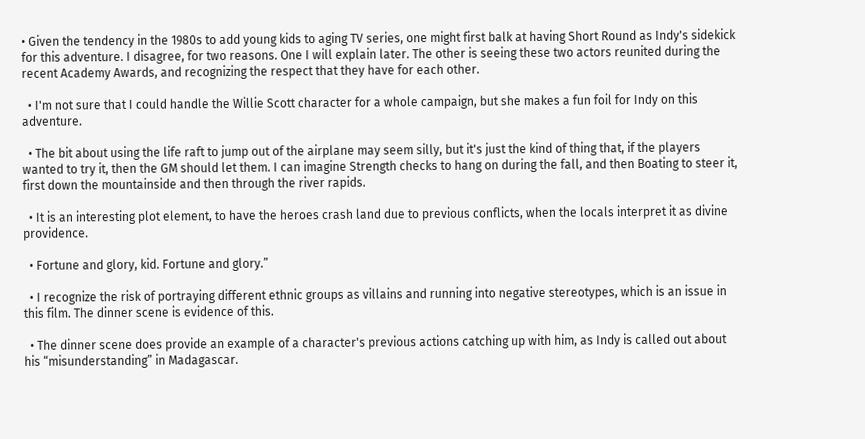• Given the tendency in the 1980s to add young kids to aging TV series, one might first balk at having Short Round as Indy's sidekick for this adventure. I disagree, for two reasons. One I will explain later. The other is seeing these two actors reunited during the recent Academy Awards, and recognizing the respect that they have for each other.

  • I'm not sure that I could handle the Willie Scott character for a whole campaign, but she makes a fun foil for Indy on this adventure.

  • The bit about using the life raft to jump out of the airplane may seem silly, but it's just the kind of thing that, if the players wanted to try it, then the GM should let them. I can imagine Strength checks to hang on during the fall, and then Boating to steer it, first down the mountainside and then through the river rapids.

  • It is an interesting plot element, to have the heroes crash land due to previous conflicts, when the locals interpret it as divine providence.

  • Fortune and glory, kid. Fortune and glory.”

  • I recognize the risk of portraying different ethnic groups as villains and running into negative stereotypes, which is an issue in this film. The dinner scene is evidence of this.

  • The dinner scene does provide an example of a character's previous actions catching up with him, as Indy is called out about his “misunderstanding” in Madagascar.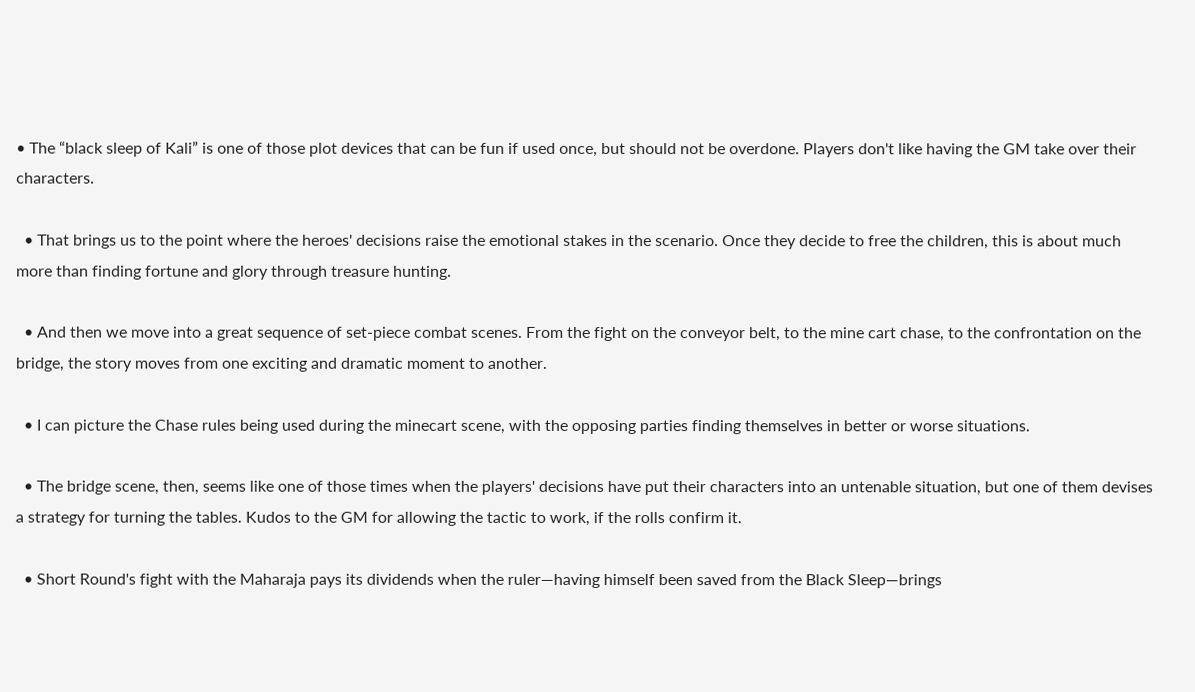• The “black sleep of Kali” is one of those plot devices that can be fun if used once, but should not be overdone. Players don't like having the GM take over their characters.

  • That brings us to the point where the heroes' decisions raise the emotional stakes in the scenario. Once they decide to free the children, this is about much more than finding fortune and glory through treasure hunting.

  • And then we move into a great sequence of set-piece combat scenes. From the fight on the conveyor belt, to the mine cart chase, to the confrontation on the bridge, the story moves from one exciting and dramatic moment to another.

  • I can picture the Chase rules being used during the minecart scene, with the opposing parties finding themselves in better or worse situations.

  • The bridge scene, then, seems like one of those times when the players' decisions have put their characters into an untenable situation, but one of them devises a strategy for turning the tables. Kudos to the GM for allowing the tactic to work, if the rolls confirm it.

  • Short Round's fight with the Maharaja pays its dividends when the ruler—having himself been saved from the Black Sleep—brings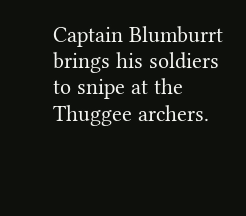Captain Blumburrt brings his soldiers to snipe at the Thuggee archers.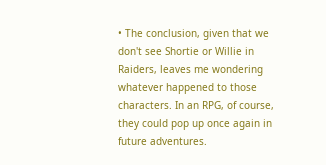• The conclusion, given that we don't see Shortie or Willie in Raiders, leaves me wondering whatever happened to those characters. In an RPG, of course, they could pop up once again in future adventures.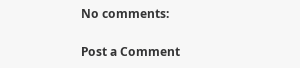No comments:

Post a Comment